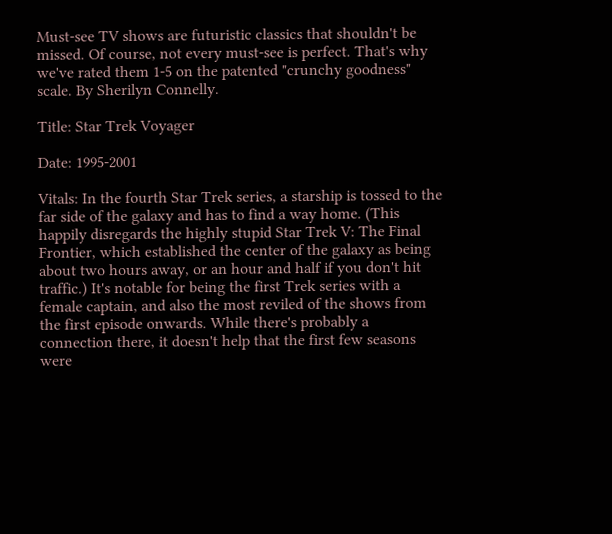Must-see TV shows are futuristic classics that shouldn't be missed. Of course, not every must-see is perfect. That's why we've rated them 1-5 on the patented "crunchy goodness" scale. By Sherilyn Connelly.

Title: Star Trek Voyager

Date: 1995-2001

Vitals: In the fourth Star Trek series, a starship is tossed to the far side of the galaxy and has to find a way home. (This happily disregards the highly stupid Star Trek V: The Final Frontier, which established the center of the galaxy as being about two hours away, or an hour and half if you don't hit traffic.) It's notable for being the first Trek series with a female captain, and also the most reviled of the shows from the first episode onwards. While there's probably a connection there, it doesn't help that the first few seasons were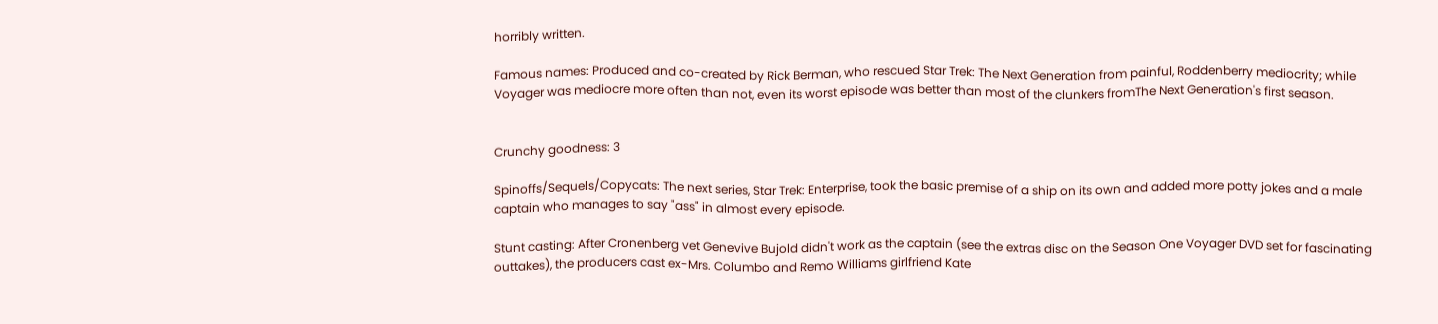horribly written.

Famous names: Produced and co-created by Rick Berman, who rescued Star Trek: The Next Generation from painful, Roddenberry mediocrity; while Voyager was mediocre more often than not, even its worst episode was better than most of the clunkers fromThe Next Generation's first season.


Crunchy goodness: 3

Spinoffs/Sequels/Copycats: The next series, Star Trek: Enterprise, took the basic premise of a ship on its own and added more potty jokes and a male captain who manages to say "ass" in almost every episode.

Stunt casting: After Cronenberg vet Genevive Bujold didn't work as the captain (see the extras disc on the Season One Voyager DVD set for fascinating outtakes), the producers cast ex-Mrs. Columbo and Remo Williams girlfriend Kate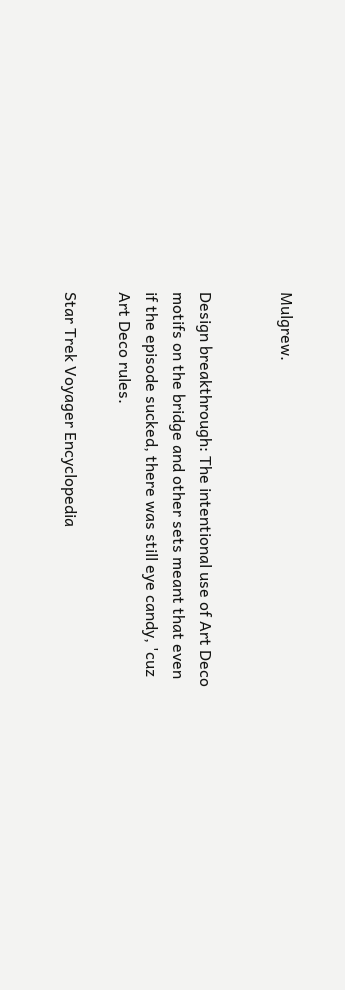Mulgrew.


Design breakthrough: The intentional use of Art Deco motifs on the bridge and other sets meant that even if the episode sucked, there was still eye candy, 'cuz Art Deco rules.

Star Trek Voyager Encyclopedia